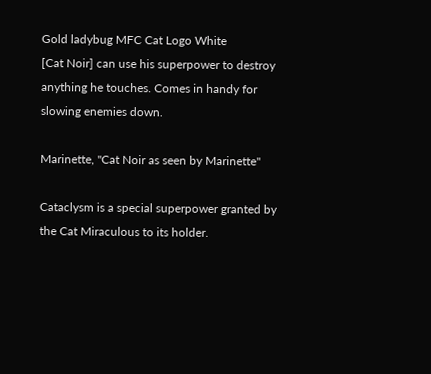Gold ladybug MFC Cat Logo White
[Cat Noir] can use his superpower to destroy anything he touches. Comes in handy for slowing enemies down.

Marinette, "Cat Noir as seen by Marinette"

Cataclysm is a special superpower granted by the Cat Miraculous to its holder.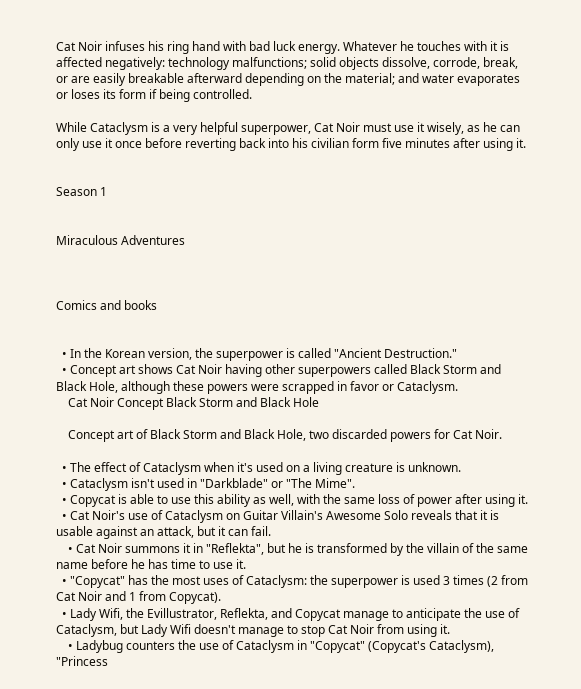Cat Noir infuses his ring hand with bad luck energy. Whatever he touches with it is affected negatively: technology malfunctions; solid objects dissolve, corrode, break, or are easily breakable afterward depending on the material; and water evaporates or loses its form if being controlled.

While Cataclysm is a very helpful superpower, Cat Noir must use it wisely, as he can only use it once before reverting back into his civilian form five minutes after using it.


Season 1


Miraculous Adventures



Comics and books


  • In the Korean version, the superpower is called "Ancient Destruction."
  • Concept art shows Cat Noir having other superpowers called Black Storm and Black Hole, although these powers were scrapped in favor or Cataclysm.
    Cat Noir Concept Black Storm and Black Hole

    Concept art of Black Storm and Black Hole, two discarded powers for Cat Noir.

  • The effect of Cataclysm when it's used on a living creature is unknown.
  • Cataclysm isn't used in "Darkblade" or "The Mime".
  • Copycat is able to use this ability as well, with the same loss of power after using it.
  • Cat Noir's use of Cataclysm on Guitar Villain's Awesome Solo reveals that it is usable against an attack, but it can fail.
    • Cat Noir summons it in "Reflekta", but he is transformed by the villain of the same name before he has time to use it.
  • "Copycat" has the most uses of Cataclysm: the superpower is used 3 times (2 from Cat Noir and 1 from Copycat).
  • Lady Wifi, the Evillustrator, Reflekta, and Copycat manage to anticipate the use of Cataclysm, but Lady Wifi doesn't manage to stop Cat Noir from using it.
    • Ladybug counters the use of Cataclysm in "Copycat" (Copycat's Cataclysm), "Princess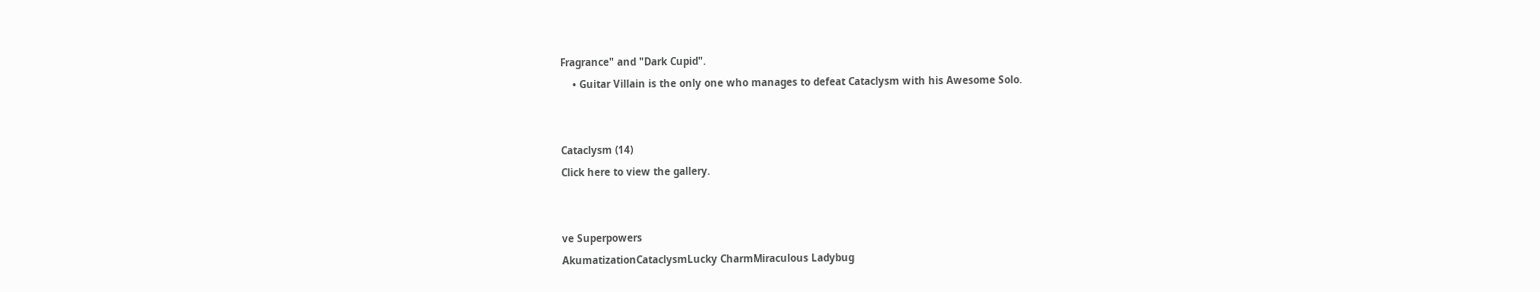Fragrance" and "Dark Cupid".
    • Guitar Villain is the only one who manages to defeat Cataclysm with his Awesome Solo.


Cataclysm (14)
Click here to view the gallery.


ve Superpowers
AkumatizationCataclysmLucky CharmMiraculous Ladybug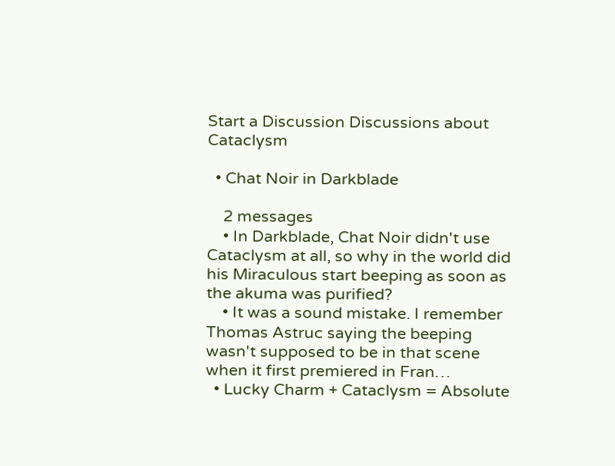Start a Discussion Discussions about Cataclysm

  • Chat Noir in Darkblade

    2 messages
    • In Darkblade, Chat Noir didn't use Cataclysm at all, so why in the world did his Miraculous start beeping as soon as the akuma was purified?
    • It was a sound mistake. I remember Thomas Astruc saying the beeping wasn't supposed to be in that scene when it first premiered in Fran…
  • Lucky Charm + Cataclysm = Absolute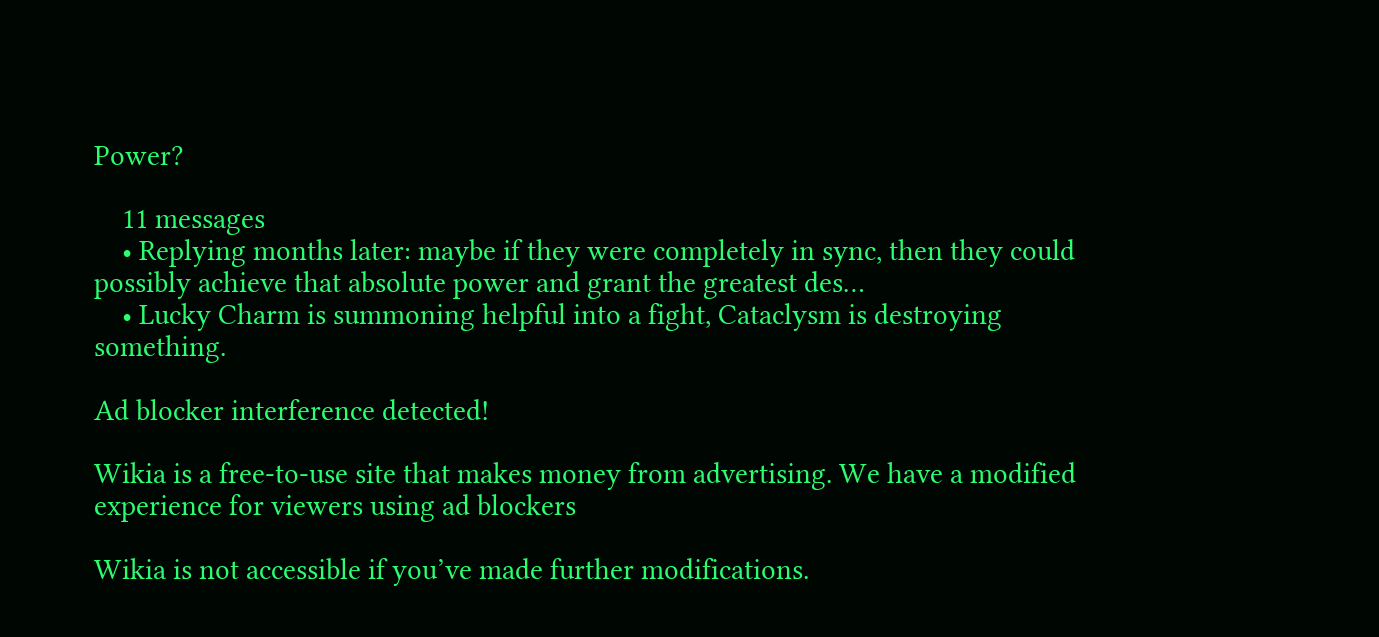Power?

    11 messages
    • Replying months later: maybe if they were completely in sync, then they could possibly achieve that absolute power and grant the greatest des…
    • Lucky Charm is summoning helpful into a fight, Cataclysm is destroying something.

Ad blocker interference detected!

Wikia is a free-to-use site that makes money from advertising. We have a modified experience for viewers using ad blockers

Wikia is not accessible if you’ve made further modifications.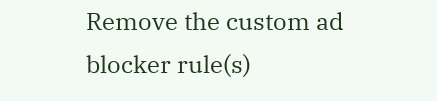Remove the custom ad blocker rule(s)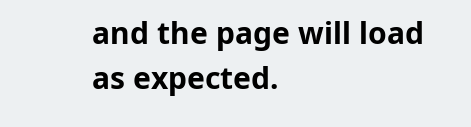and the page will load as expected.